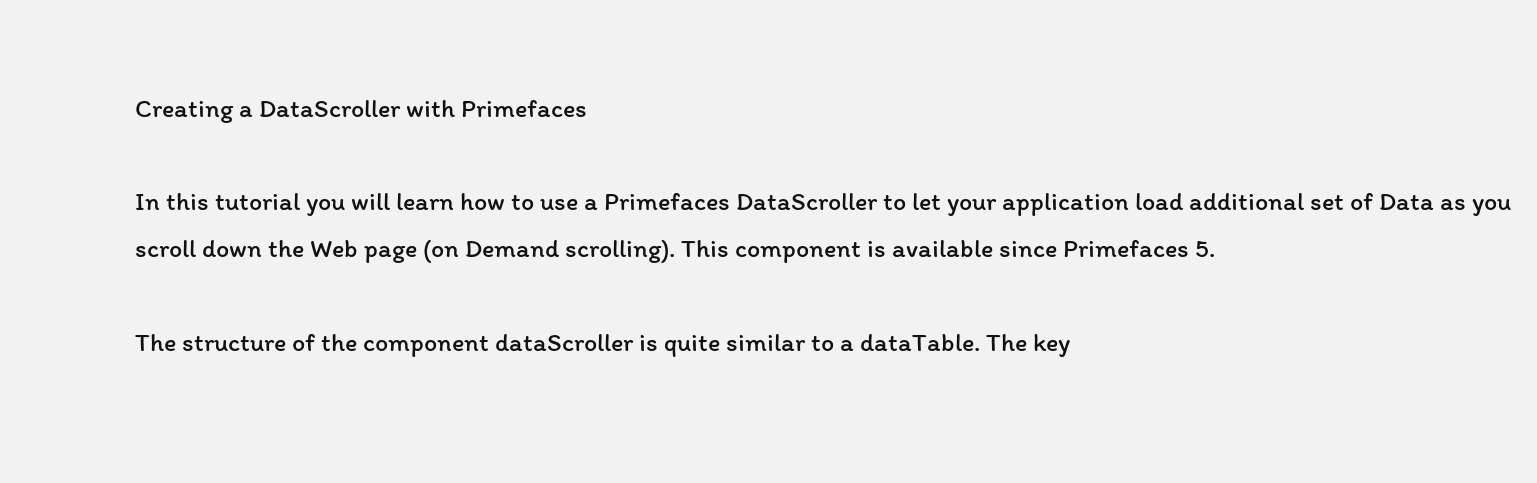Creating a DataScroller with Primefaces

In this tutorial you will learn how to use a Primefaces DataScroller to let your application load additional set of Data as you scroll down the Web page (on Demand scrolling). This component is available since Primefaces 5.

The structure of the component dataScroller is quite similar to a dataTable. The key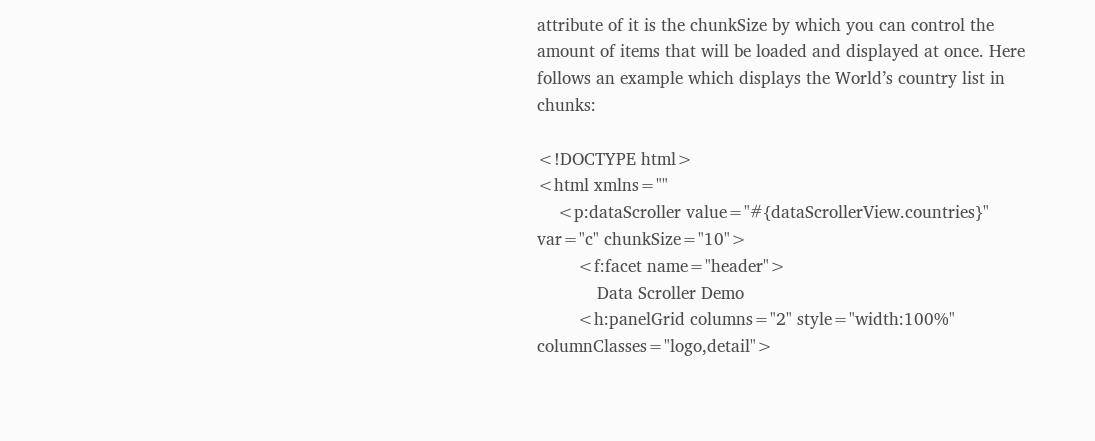attribute of it is the chunkSize by which you can control the amount of items that will be loaded and displayed at once. Here follows an example which displays the World’s country list in chunks:

<!DOCTYPE html>
<html xmlns=""
    <p:dataScroller value="#{dataScrollerView.countries}" var="c" chunkSize="10">
        <f:facet name="header">
            Data Scroller Demo
        <h:panelGrid columns="2" style="width:100%" columnClasses="logo,detail">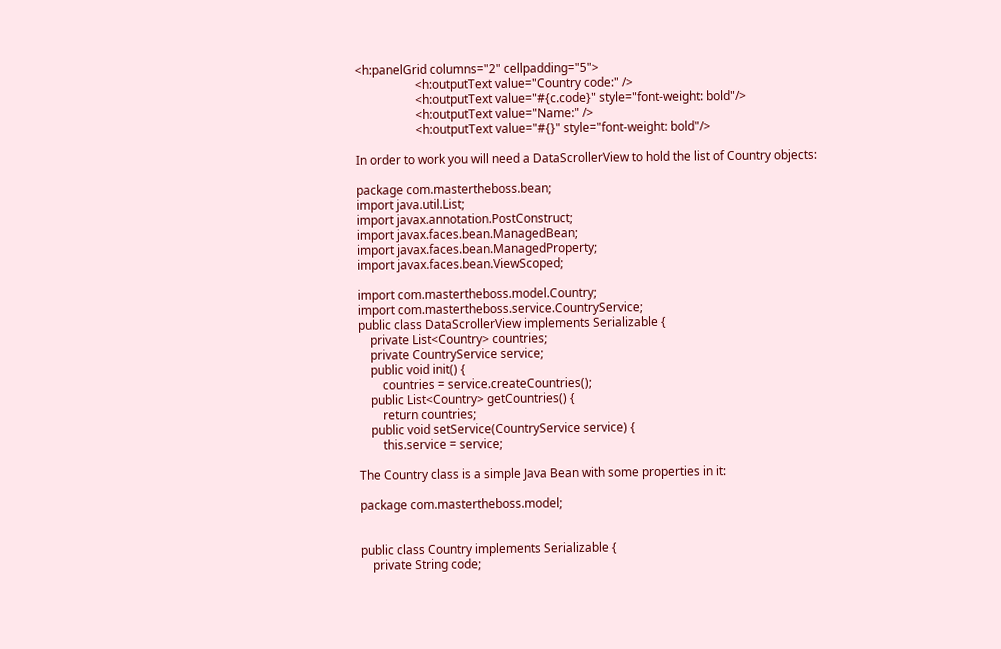<h:panelGrid columns="2" cellpadding="5">
                    <h:outputText value="Country code:" />
                    <h:outputText value="#{c.code}" style="font-weight: bold"/>
                    <h:outputText value="Name:" />
                    <h:outputText value="#{}" style="font-weight: bold"/>

In order to work you will need a DataScrollerView to hold the list of Country objects:

package com.mastertheboss.bean;
import java.util.List;
import javax.annotation.PostConstruct;
import javax.faces.bean.ManagedBean;
import javax.faces.bean.ManagedProperty;
import javax.faces.bean.ViewScoped;

import com.mastertheboss.model.Country;
import com.mastertheboss.service.CountryService;
public class DataScrollerView implements Serializable {
    private List<Country> countries;
    private CountryService service;
    public void init() {
        countries = service.createCountries();
    public List<Country> getCountries() {
        return countries;
    public void setService(CountryService service) {
        this.service = service;

The Country class is a simple Java Bean with some properties in it:

package com.mastertheboss.model;


public class Country implements Serializable {
    private String code;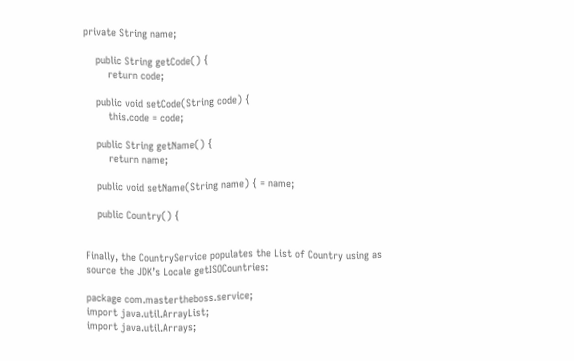private String name;

    public String getCode() {
        return code;

    public void setCode(String code) {
        this.code = code;

    public String getName() {
        return name;

    public void setName(String name) { = name;

    public Country() {


Finally, the CountryService populates the List of Country using as source the JDK’s Locale getISOCountries:

package com.mastertheboss.service;
import java.util.ArrayList;
import java.util.Arrays;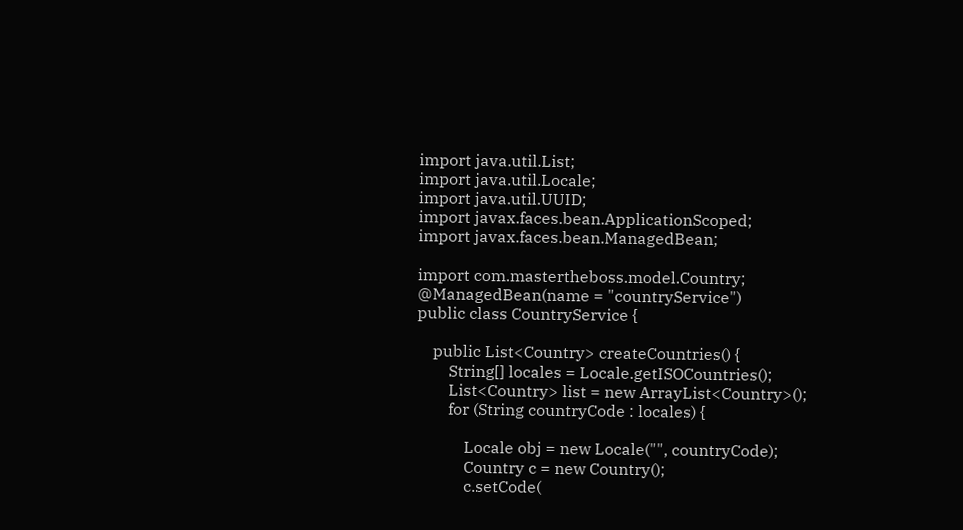import java.util.List;
import java.util.Locale;
import java.util.UUID;
import javax.faces.bean.ApplicationScoped;
import javax.faces.bean.ManagedBean;

import com.mastertheboss.model.Country;
@ManagedBean(name = "countryService")
public class CountryService {

    public List<Country> createCountries() {
        String[] locales = Locale.getISOCountries();
        List<Country> list = new ArrayList<Country>();
        for (String countryCode : locales) {

            Locale obj = new Locale("", countryCode);
            Country c = new Country();
            c.setCode(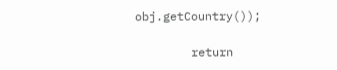obj.getCountry());

        return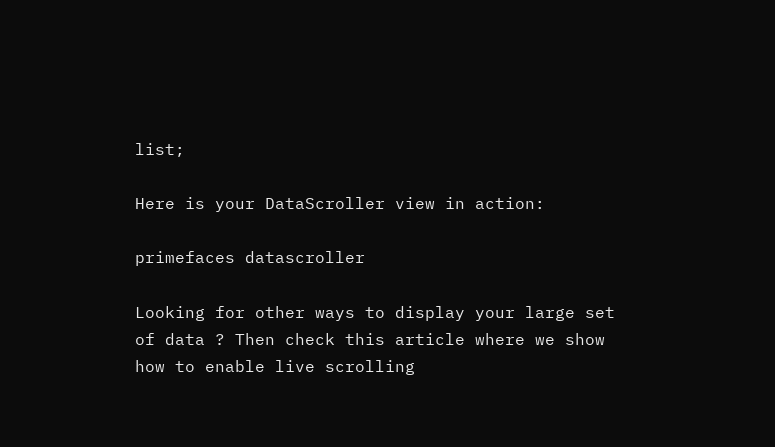list;

Here is your DataScroller view in action:

primefaces datascroller

Looking for other ways to display your large set of data ? Then check this article where we show how to enable live scrolling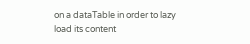on a dataTable in order to lazy load its content